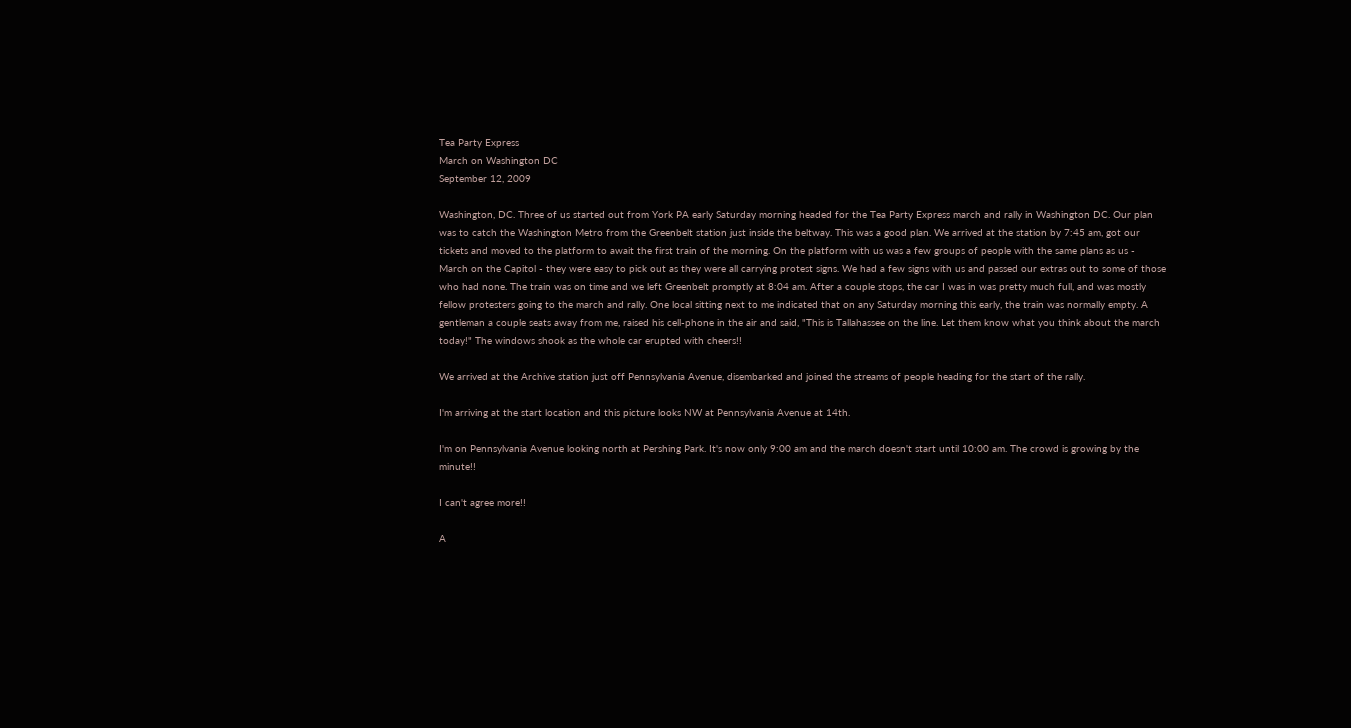Tea Party Express
March on Washington DC
September 12, 2009

Washington, DC. Three of us started out from York PA early Saturday morning headed for the Tea Party Express march and rally in Washington DC. Our plan was to catch the Washington Metro from the Greenbelt station just inside the beltway. This was a good plan. We arrived at the station by 7:45 am, got our tickets and moved to the platform to await the first train of the morning. On the platform with us was a few groups of people with the same plans as us - March on the Capitol - they were easy to pick out as they were all carrying protest signs. We had a few signs with us and passed our extras out to some of those who had none. The train was on time and we left Greenbelt promptly at 8:04 am. After a couple stops, the car I was in was pretty much full, and was mostly fellow protesters going to the march and rally. One local sitting next to me indicated that on any Saturday morning this early, the train was normally empty. A gentleman a couple seats away from me, raised his cell-phone in the air and said, "This is Tallahassee on the line. Let them know what you think about the march today!" The windows shook as the whole car erupted with cheers!!

We arrived at the Archive station just off Pennsylvania Avenue, disembarked and joined the streams of people heading for the start of the rally.

I'm arriving at the start location and this picture looks NW at Pennsylvania Avenue at 14th.

I'm on Pennsylvania Avenue looking north at Pershing Park. It's now only 9:00 am and the march doesn't start until 10:00 am. The crowd is growing by the minute!!

I can't agree more!!

A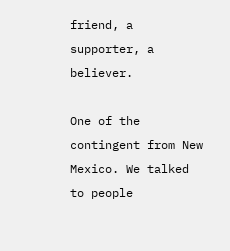friend, a supporter, a believer.

One of the contingent from New Mexico. We talked to people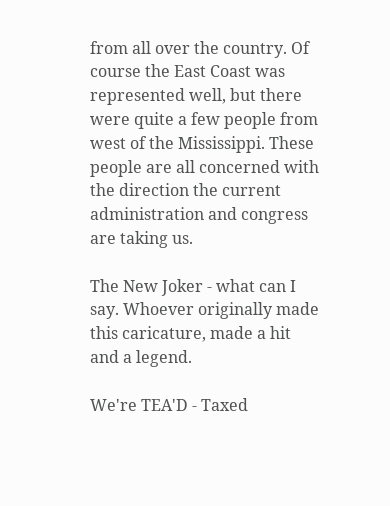from all over the country. Of course the East Coast was represented well, but there were quite a few people from west of the Mississippi. These people are all concerned with the direction the current administration and congress are taking us.

The New Joker - what can I say. Whoever originally made this caricature, made a hit and a legend.

We're TEA'D - Taxed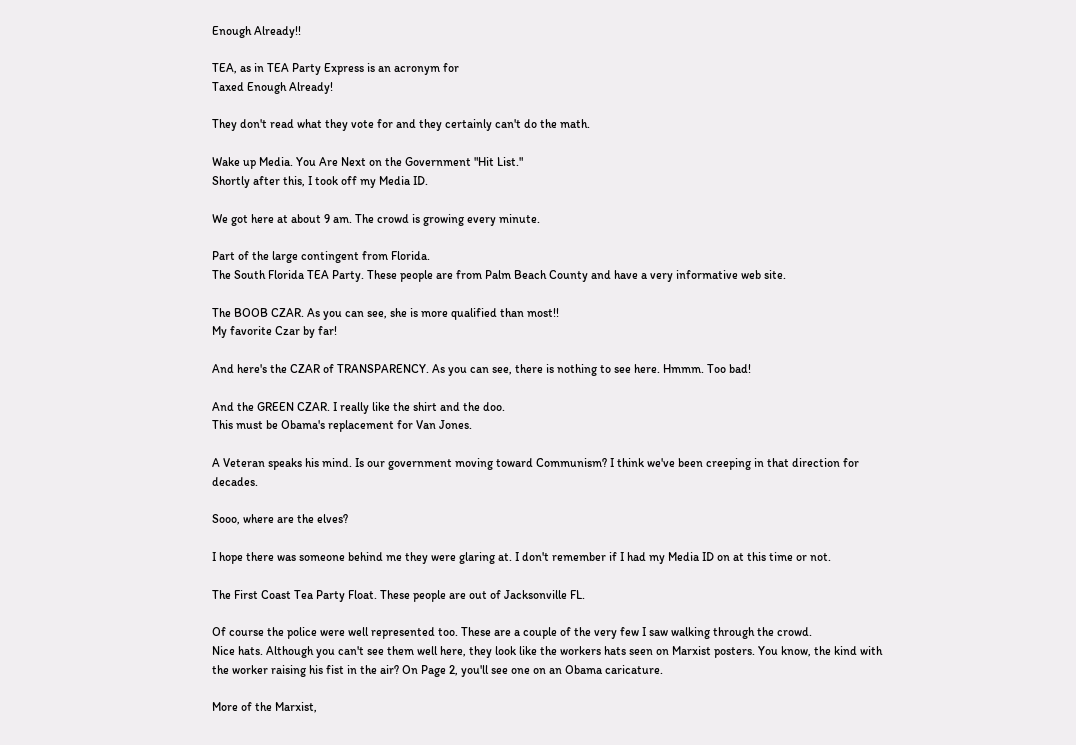Enough Already!!

TEA, as in TEA Party Express is an acronym for
Taxed Enough Already!

They don't read what they vote for and they certainly can't do the math.

Wake up Media. You Are Next on the Government "Hit List."
Shortly after this, I took off my Media ID.

We got here at about 9 am. The crowd is growing every minute.

Part of the large contingent from Florida.
The South Florida TEA Party. These people are from Palm Beach County and have a very informative web site.

The BOOB CZAR. As you can see, she is more qualified than most!!
My favorite Czar by far!

And here's the CZAR of TRANSPARENCY. As you can see, there is nothing to see here. Hmmm. Too bad!

And the GREEN CZAR. I really like the shirt and the doo.
This must be Obama's replacement for Van Jones.

A Veteran speaks his mind. Is our government moving toward Communism? I think we've been creeping in that direction for decades.

Sooo, where are the elves?

I hope there was someone behind me they were glaring at. I don't remember if I had my Media ID on at this time or not.

The First Coast Tea Party Float. These people are out of Jacksonville FL.

Of course the police were well represented too. These are a couple of the very few I saw walking through the crowd.
Nice hats. Although you can't see them well here, they look like the workers hats seen on Marxist posters. You know, the kind with the worker raising his fist in the air? On Page 2, you'll see one on an Obama caricature.

More of the Marxist,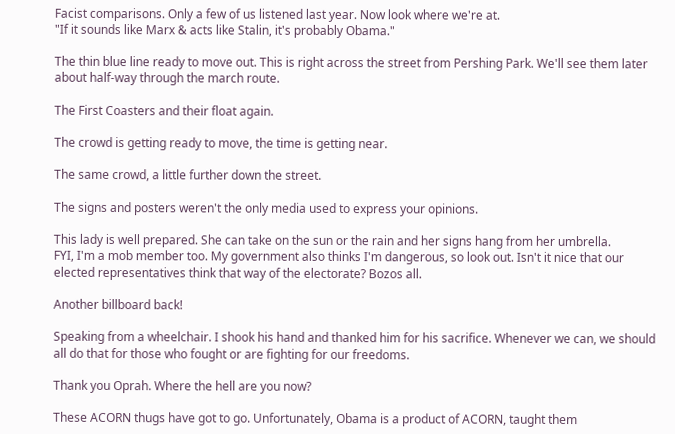Facist comparisons. Only a few of us listened last year. Now look where we're at.
"If it sounds like Marx & acts like Stalin, it's probably Obama."

The thin blue line ready to move out. This is right across the street from Pershing Park. We'll see them later about half-way through the march route.

The First Coasters and their float again.

The crowd is getting ready to move, the time is getting near.

The same crowd, a little further down the street.

The signs and posters weren't the only media used to express your opinions.

This lady is well prepared. She can take on the sun or the rain and her signs hang from her umbrella.
FYI, I'm a mob member too. My government also thinks I'm dangerous, so look out. Isn't it nice that our elected representatives think that way of the electorate? Bozos all.

Another billboard back!

Speaking from a wheelchair. I shook his hand and thanked him for his sacrifice. Whenever we can, we should all do that for those who fought or are fighting for our freedoms.

Thank you Oprah. Where the hell are you now?

These ACORN thugs have got to go. Unfortunately, Obama is a product of ACORN, taught them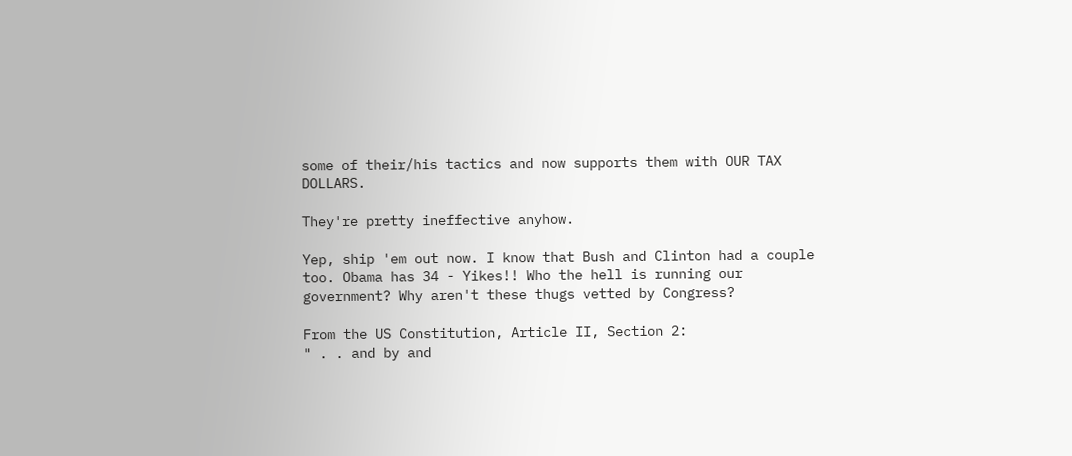some of their/his tactics and now supports them with OUR TAX DOLLARS.

They're pretty ineffective anyhow.

Yep, ship 'em out now. I know that Bush and Clinton had a couple too. Obama has 34 - Yikes!! Who the hell is running our government? Why aren't these thugs vetted by Congress?

From the US Constitution, Article II, Section 2:
" . . and by and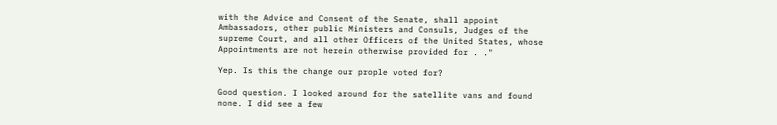with the Advice and Consent of the Senate, shall appoint Ambassadors, other public Ministers and Consuls, Judges of the supreme Court, and all other Officers of the United States, whose Appointments are not herein otherwise provided for . ."

Yep. Is this the change our prople voted for?

Good question. I looked around for the satellite vans and found none. I did see a few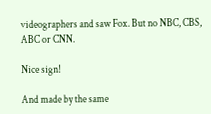videographers and saw Fox. But no NBC, CBS, ABC or CNN.

Nice sign!

And made by the same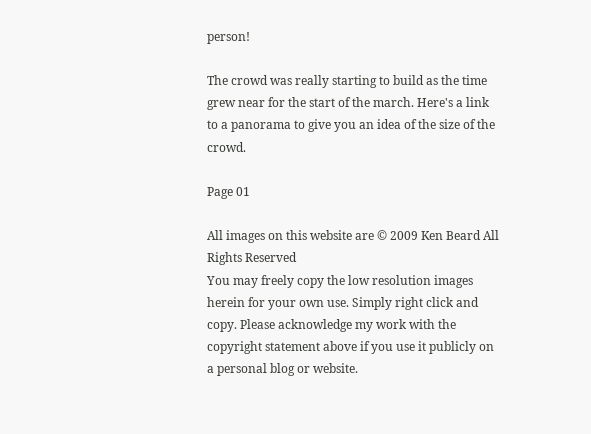person!

The crowd was really starting to build as the time grew near for the start of the march. Here's a link to a panorama to give you an idea of the size of the crowd.

Page 01

All images on this website are © 2009 Ken Beard All Rights Reserved
You may freely copy the low resolution images herein for your own use. Simply right click and copy. Please acknowledge my work with the copyright statement above if you use it publicly on a personal blog or website.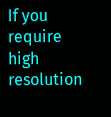If you require high resolution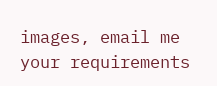images, email me your requirements